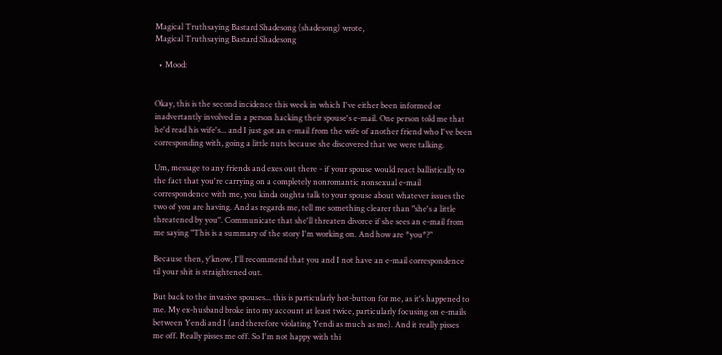Magical Truthsaying Bastard Shadesong (shadesong) wrote,
Magical Truthsaying Bastard Shadesong

  • Mood:


Okay, this is the second incidence this week in which I've either been informed or inadvertantly involved in a person hacking their spouse's e-mail. One person told me that he'd read his wife's... and I just got an e-mail from the wife of another friend who I've been corresponding with, going a little nuts because she discovered that we were talking.

Um, message to any friends and exes out there - if your spouse would react ballistically to the fact that you're carrying on a completely nonromantic nonsexual e-mail correspondence with me, you kinda oughta talk to your spouse about whatever issues the two of you are having. And as regards me, tell me something clearer than "she's a little threatened by you". Communicate that she'll threaten divorce if she sees an e-mail from me saying "This is a summary of the story I'm working on. And how are *you*?"

Because then, y'know, I'll recommend that you and I not have an e-mail correspondence til your shit is straightened out.

But back to the invasive spouses... this is particularly hot-button for me, as it's happened to me. My ex-husband broke into my account at least twice, particularly focusing on e-mails between Yendi and I (and therefore violating Yendi as much as me). And it really pisses me off. Really pisses me off. So I'm not happy with thi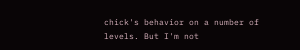chick's behavior on a number of levels. But I'm not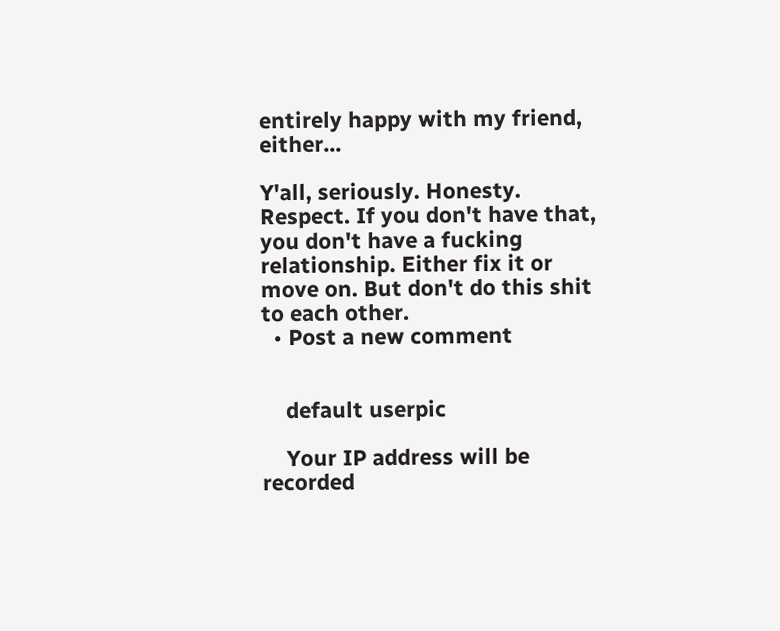entirely happy with my friend, either...

Y'all, seriously. Honesty. Respect. If you don't have that, you don't have a fucking relationship. Either fix it or move on. But don't do this shit to each other.
  • Post a new comment


    default userpic

    Your IP address will be recorded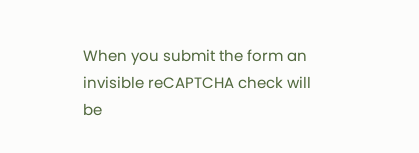When you submit the form an invisible reCAPTCHA check will be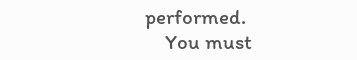performed.
    You must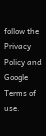follow the Privacy Policy and Google Terms of use.